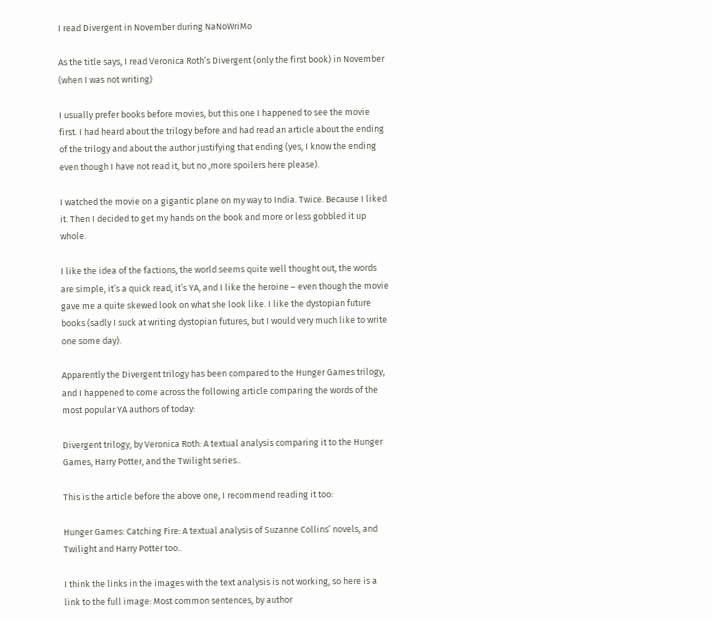I read Divergent in November during NaNoWriMo

As the title says, I read Veronica Roth’s Divergent (only the first book) in November (when I was not writing)

I usually prefer books before movies, but this one I happened to see the movie first. I had heard about the trilogy before and had read an article about the ending of the trilogy and about the author justifying that ending (yes, I know the ending even though I have not read it, but no ,more spoilers here please).

I watched the movie on a gigantic plane on my way to India. Twice. Because I liked it. Then I decided to get my hands on the book and more or less gobbled it up whole.

I like the idea of the factions, the world seems quite well thought out, the words are simple, it’s a quick read, it’s YA, and I like the heroine – even though the movie gave me a quite skewed look on what she look like. I like the dystopian future books (sadly I suck at writing dystopian futures, but I would very much like to write one some day).

Apparently the Divergent trilogy has been compared to the Hunger Games trilogy, and I happened to come across the following article comparing the words of the most popular YA authors of today:

Divergent trilogy, by Veronica Roth: A textual analysis comparing it to the Hunger Games, Harry Potter, and the Twilight series..

This is the article before the above one, I recommend reading it too:

Hunger Games: Catching Fire: A textual analysis of Suzanne Collins’ novels, and Twilight and Harry Potter too..

I think the links in the images with the text analysis is not working, so here is a link to the full image: Most common sentences, by author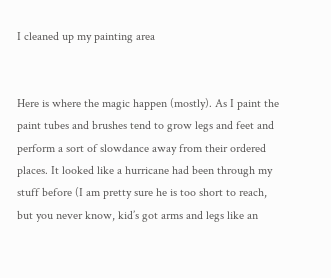I cleaned up my painting area


Here is where the magic happen (mostly). As I paint the paint tubes and brushes tend to grow legs and feet and perform a sort of slowdance away from their ordered places. It looked like a hurricane had been through my stuff before (I am pretty sure he is too short to reach, but you never know, kid’s got arms and legs like an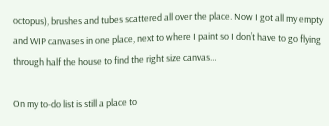octopus), brushes and tubes scattered all over the place. Now I got all my empty and WIP canvases in one place, next to where I paint so I don’t have to go flying through half the house to find the right size canvas…

On my to-do list is still a place to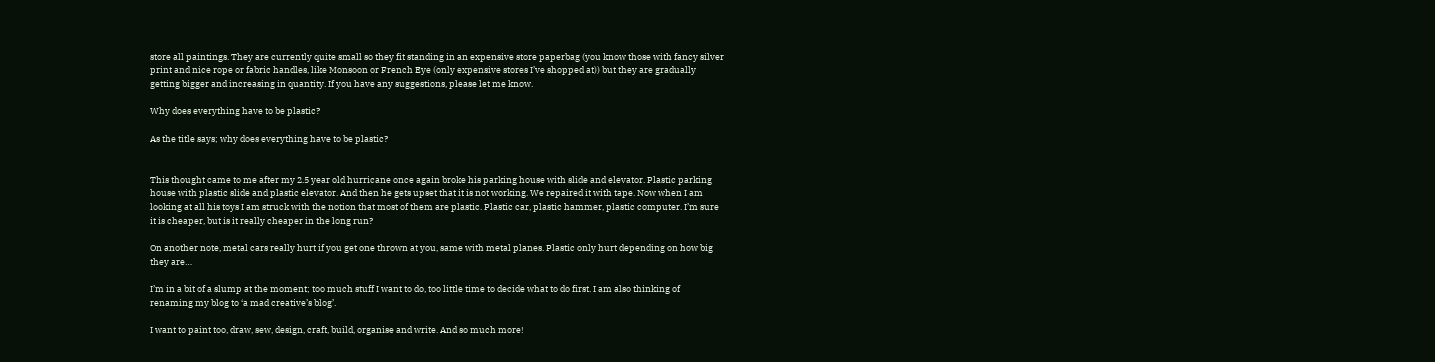store all paintings. They are currently quite small so they fit standing in an expensive store paperbag (you know those with fancy silver print and nice rope or fabric handles, like Monsoon or French Eye (only expensive stores I’ve shopped at)) but they are gradually getting bigger and increasing in quantity. If you have any suggestions, please let me know.

Why does everything have to be plastic?

As the title says; why does everything have to be plastic?


This thought came to me after my 2.5 year old hurricane once again broke his parking house with slide and elevator. Plastic parking house with plastic slide and plastic elevator. And then he gets upset that it is not working. We repaired it with tape. Now when I am looking at all his toys I am struck with the notion that most of them are plastic. Plastic car, plastic hammer, plastic computer. I’m sure it is cheaper, but is it really cheaper in the long run?

On another note, metal cars really hurt if you get one thrown at you, same with metal planes. Plastic only hurt depending on how big they are…

I’m in a bit of a slump at the moment; too much stuff I want to do, too little time to decide what to do first. I am also thinking of renaming my blog to ‘a mad creative’s blog’.

I want to paint too, draw, sew, design, craft, build, organise and write. And so much more!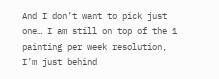And I don’t want to pick just one… I am still on top of the 1 painting per week resolution, I’m just behind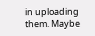in uploading them. Maybe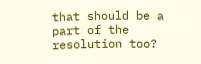that should be a part of the resolution too?